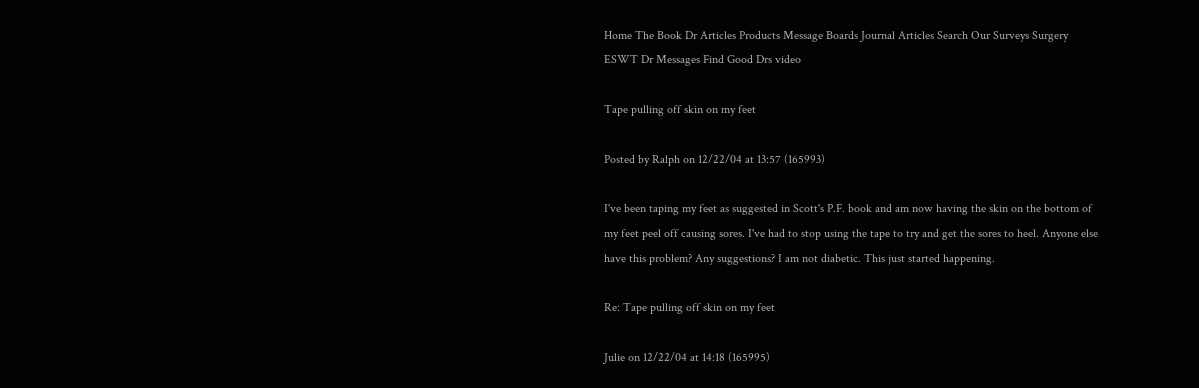Home The Book Dr Articles Products Message Boards Journal Articles Search Our Surveys Surgery ESWT Dr Messages Find Good Drs video

Tape pulling off skin on my feet

Posted by Ralph on 12/22/04 at 13:57 (165993)

I've been taping my feet as suggested in Scott's P.F. book and am now having the skin on the bottom of my feet peel off causing sores. I've had to stop using the tape to try and get the sores to heel. Anyone else have this problem? Any suggestions? I am not diabetic. This just started happening.

Re: Tape pulling off skin on my feet

Julie on 12/22/04 at 14:18 (165995)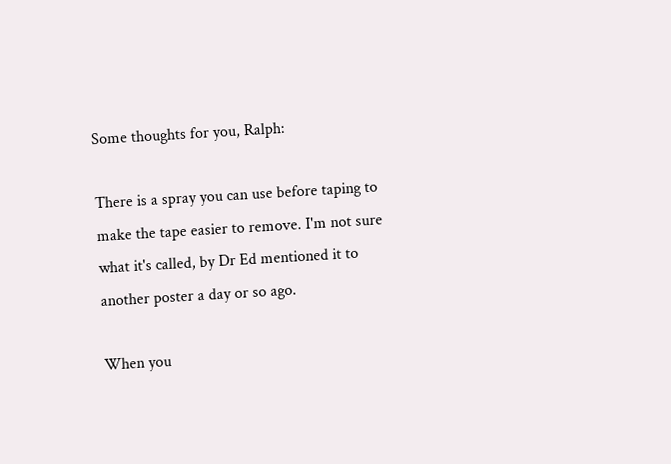Some thoughts for you, Ralph:

There is a spray you can use before taping to make the tape easier to remove. I'm not sure what it's called, by Dr Ed mentioned it to another poster a day or so ago.

When you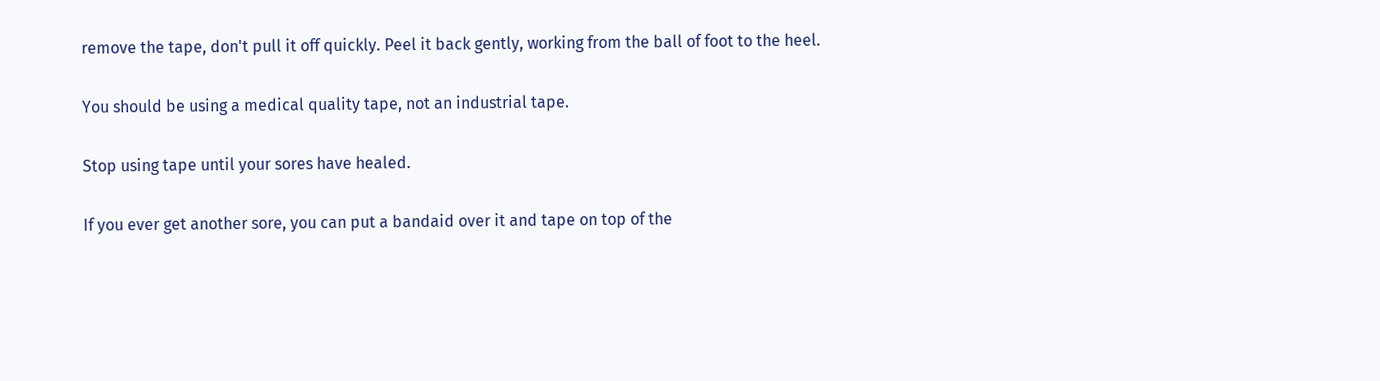remove the tape, don't pull it off quickly. Peel it back gently, working from the ball of foot to the heel.

You should be using a medical quality tape, not an industrial tape.

Stop using tape until your sores have healed.

If you ever get another sore, you can put a bandaid over it and tape on top of the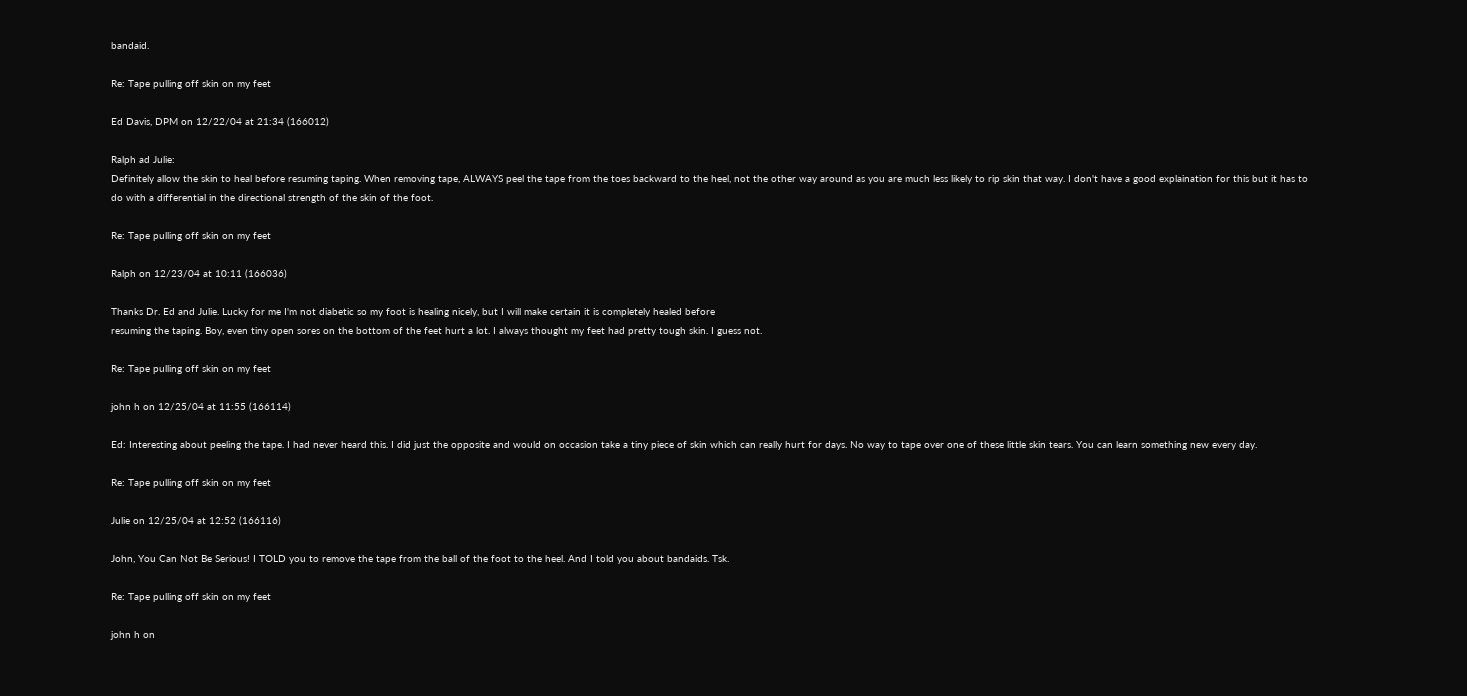bandaid.

Re: Tape pulling off skin on my feet

Ed Davis, DPM on 12/22/04 at 21:34 (166012)

Ralph ad Julie:
Definitely allow the skin to heal before resuming taping. When removing tape, ALWAYS peel the tape from the toes backward to the heel, not the other way around as you are much less likely to rip skin that way. I don't have a good explaination for this but it has to do with a differential in the directional strength of the skin of the foot.

Re: Tape pulling off skin on my feet

Ralph on 12/23/04 at 10:11 (166036)

Thanks Dr. Ed and Julie. Lucky for me I'm not diabetic so my foot is healing nicely, but I will make certain it is completely healed before
resuming the taping. Boy, even tiny open sores on the bottom of the feet hurt a lot. I always thought my feet had pretty tough skin. I guess not.

Re: Tape pulling off skin on my feet

john h on 12/25/04 at 11:55 (166114)

Ed: Interesting about peeling the tape. I had never heard this. I did just the opposite and would on occasion take a tiny piece of skin which can really hurt for days. No way to tape over one of these little skin tears. You can learn something new every day.

Re: Tape pulling off skin on my feet

Julie on 12/25/04 at 12:52 (166116)

John, You Can Not Be Serious! I TOLD you to remove the tape from the ball of the foot to the heel. And I told you about bandaids. Tsk.

Re: Tape pulling off skin on my feet

john h on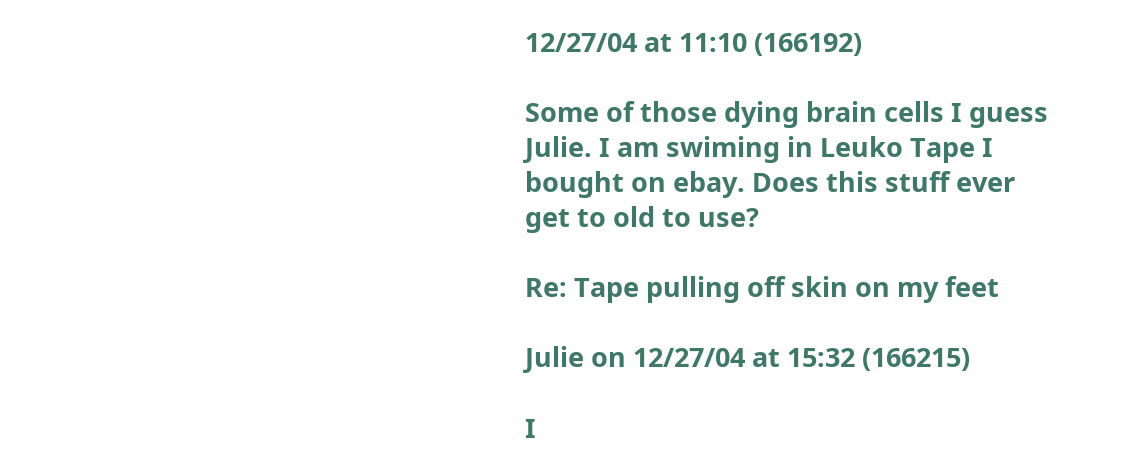12/27/04 at 11:10 (166192)

Some of those dying brain cells I guess Julie. I am swiming in Leuko Tape I bought on ebay. Does this stuff ever get to old to use?

Re: Tape pulling off skin on my feet

Julie on 12/27/04 at 15:32 (166215)

I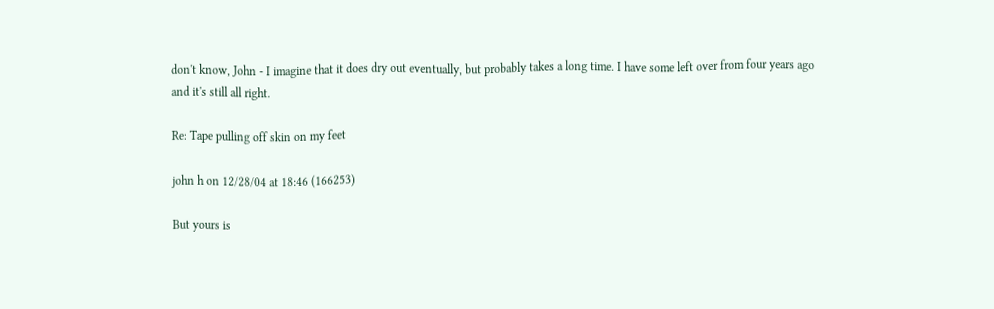don't know, John - I imagine that it does dry out eventually, but probably takes a long time. I have some left over from four years ago and it's still all right.

Re: Tape pulling off skin on my feet

john h on 12/28/04 at 18:46 (166253)

But yours is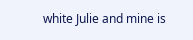white Julie and mine is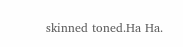skinned toned.Ha Ha.